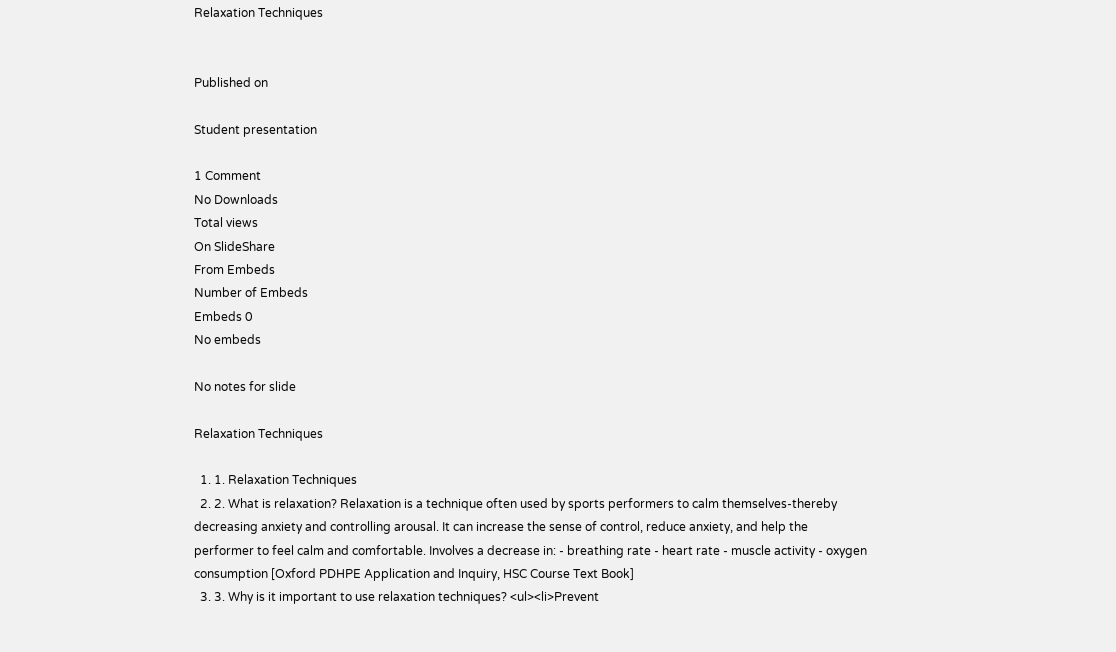Relaxation Techniques


Published on

Student presentation

1 Comment
No Downloads
Total views
On SlideShare
From Embeds
Number of Embeds
Embeds 0
No embeds

No notes for slide

Relaxation Techniques

  1. 1. Relaxation Techniques
  2. 2. What is relaxation? Relaxation is a technique often used by sports performers to calm themselves-thereby decreasing anxiety and controlling arousal. It can increase the sense of control, reduce anxiety, and help the performer to feel calm and comfortable. Involves a decrease in: - breathing rate - heart rate - muscle activity - oxygen consumption [Oxford PDHPE Application and Inquiry, HSC Course Text Book]
  3. 3. Why is it important to use relaxation techniques? <ul><li>Prevent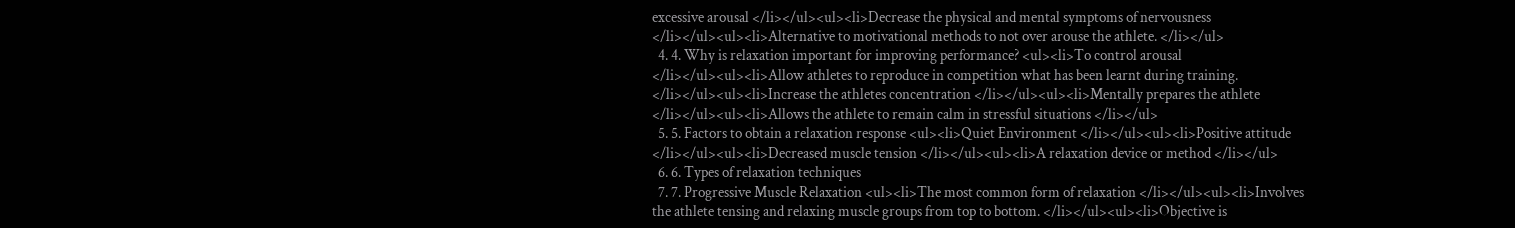excessive arousal </li></ul><ul><li>Decrease the physical and mental symptoms of nervousness </li></ul><ul><li>Alternative to motivational methods to not over arouse the athlete. </li></ul>
  4. 4. Why is relaxation important for improving performance? <ul><li>To control arousal </li></ul><ul><li>Allow athletes to reproduce in competition what has been learnt during training. </li></ul><ul><li>Increase the athletes concentration </li></ul><ul><li>Mentally prepares the athlete </li></ul><ul><li>Allows the athlete to remain calm in stressful situations </li></ul>
  5. 5. Factors to obtain a relaxation response <ul><li>Quiet Environment </li></ul><ul><li>Positive attitude </li></ul><ul><li>Decreased muscle tension </li></ul><ul><li>A relaxation device or method </li></ul>
  6. 6. Types of relaxation techniques
  7. 7. Progressive Muscle Relaxation <ul><li>The most common form of relaxation </li></ul><ul><li>Involves the athlete tensing and relaxing muscle groups from top to bottom. </li></ul><ul><li>Objective is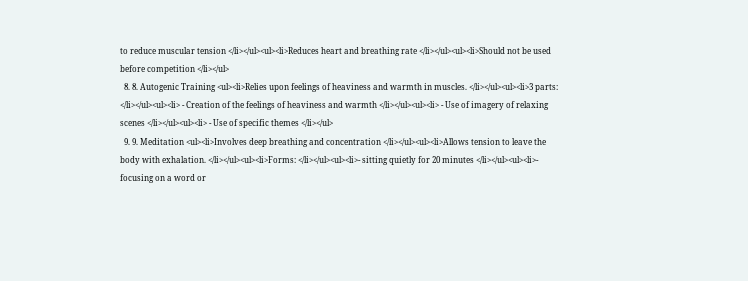to reduce muscular tension </li></ul><ul><li>Reduces heart and breathing rate </li></ul><ul><li>Should not be used before competition </li></ul>
  8. 8. Autogenic Training <ul><li>Relies upon feelings of heaviness and warmth in muscles. </li></ul><ul><li>3 parts: </li></ul><ul><li> - Creation of the feelings of heaviness and warmth </li></ul><ul><li> - Use of imagery of relaxing scenes </li></ul><ul><li> - Use of specific themes </li></ul>
  9. 9. Meditation <ul><li>Involves deep breathing and concentration </li></ul><ul><li>Allows tension to leave the body with exhalation. </li></ul><ul><li>Forms: </li></ul><ul><li>- sitting quietly for 20 minutes </li></ul><ul><li>- focusing on a word or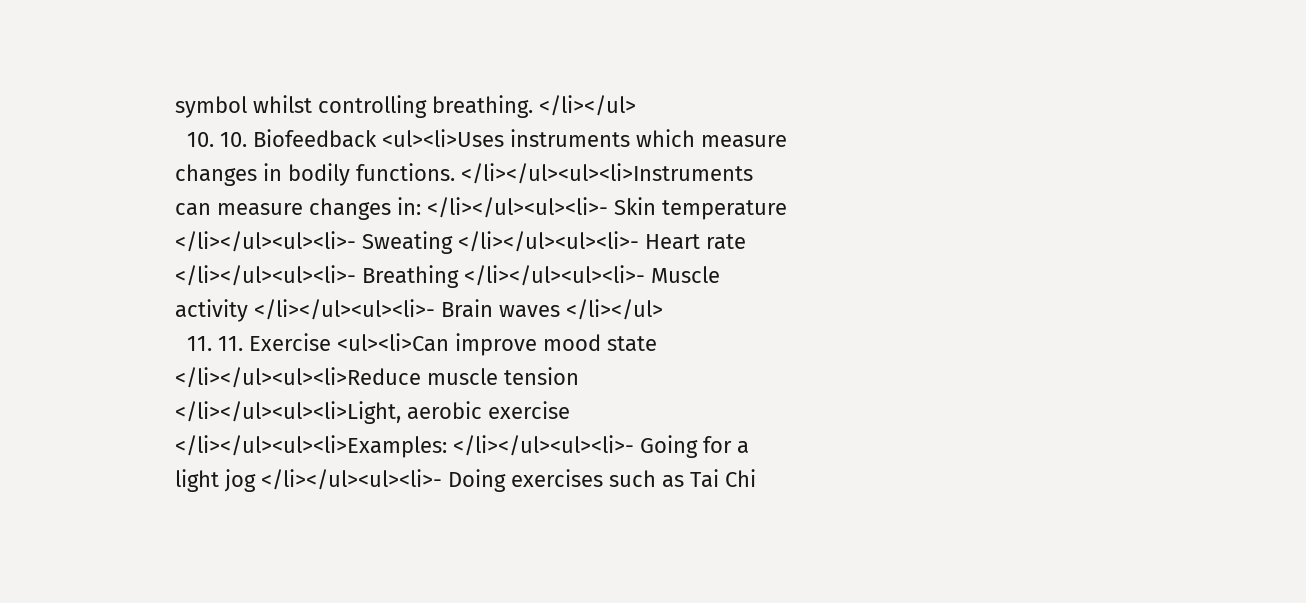symbol whilst controlling breathing. </li></ul>
  10. 10. Biofeedback <ul><li>Uses instruments which measure changes in bodily functions. </li></ul><ul><li>Instruments can measure changes in: </li></ul><ul><li>- Skin temperature </li></ul><ul><li>- Sweating </li></ul><ul><li>- Heart rate </li></ul><ul><li>- Breathing </li></ul><ul><li>- Muscle activity </li></ul><ul><li>- Brain waves </li></ul>
  11. 11. Exercise <ul><li>Can improve mood state </li></ul><ul><li>Reduce muscle tension </li></ul><ul><li>Light, aerobic exercise </li></ul><ul><li>Examples: </li></ul><ul><li>- Going for a light jog </li></ul><ul><li>- Doing exercises such as Tai Chi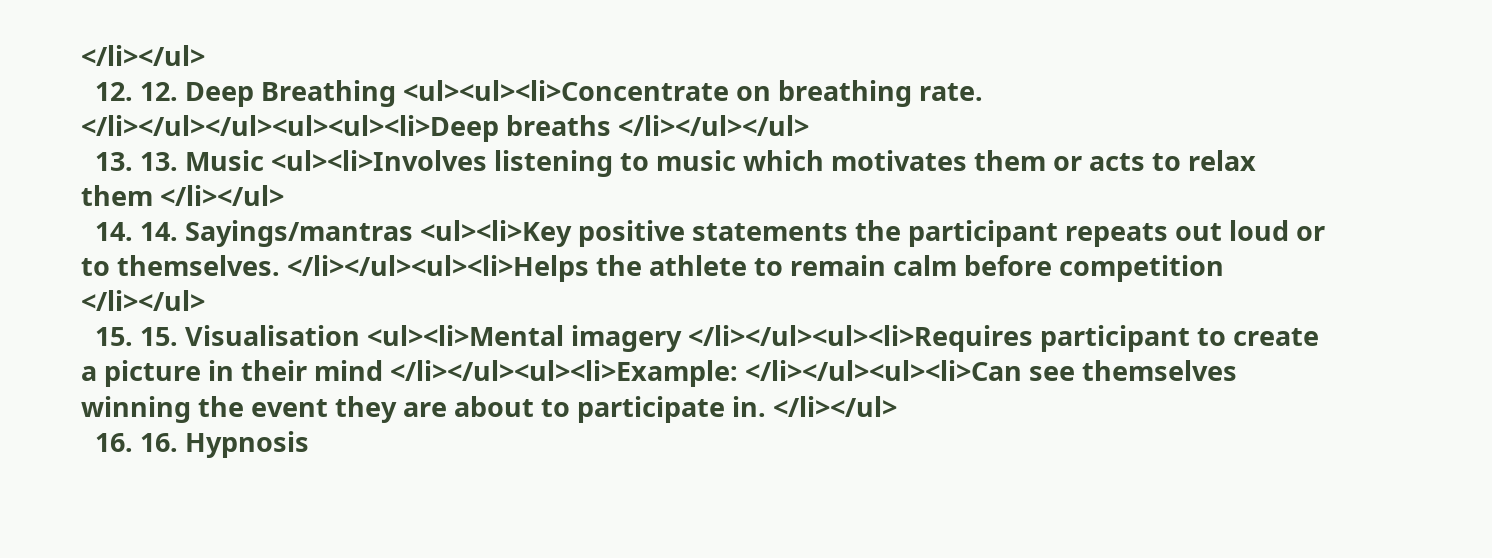</li></ul>
  12. 12. Deep Breathing <ul><ul><li>Concentrate on breathing rate. </li></ul></ul><ul><ul><li>Deep breaths </li></ul></ul>
  13. 13. Music <ul><li>Involves listening to music which motivates them or acts to relax them </li></ul>
  14. 14. Sayings/mantras <ul><li>Key positive statements the participant repeats out loud or to themselves. </li></ul><ul><li>Helps the athlete to remain calm before competition </li></ul>
  15. 15. Visualisation <ul><li>Mental imagery </li></ul><ul><li>Requires participant to create a picture in their mind </li></ul><ul><li>Example: </li></ul><ul><li>Can see themselves winning the event they are about to participate in. </li></ul>
  16. 16. Hypnosis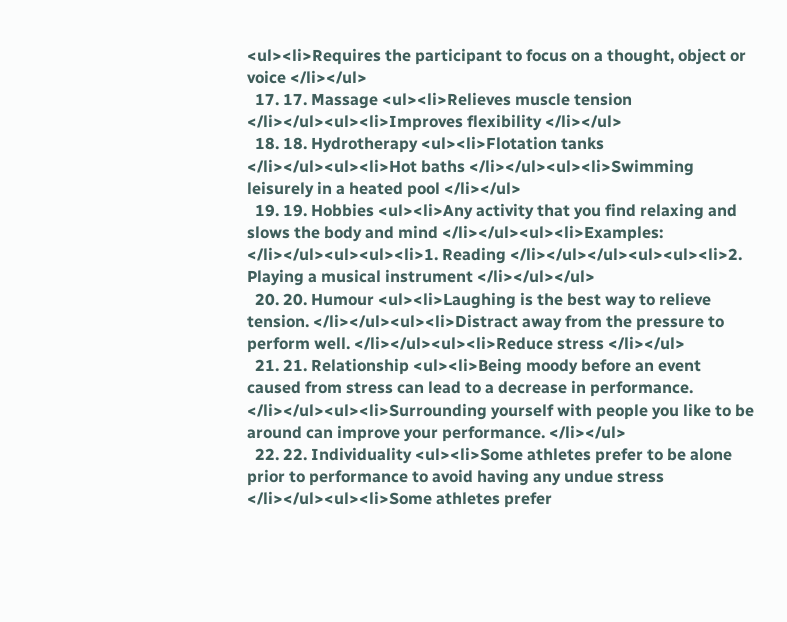<ul><li>Requires the participant to focus on a thought, object or voice </li></ul>
  17. 17. Massage <ul><li>Relieves muscle tension </li></ul><ul><li>Improves flexibility </li></ul>
  18. 18. Hydrotherapy <ul><li>Flotation tanks </li></ul><ul><li>Hot baths </li></ul><ul><li>Swimming leisurely in a heated pool </li></ul>
  19. 19. Hobbies <ul><li>Any activity that you find relaxing and slows the body and mind </li></ul><ul><li>Examples: </li></ul><ul><ul><li>1. Reading </li></ul></ul><ul><ul><li>2. Playing a musical instrument </li></ul></ul>
  20. 20. Humour <ul><li>Laughing is the best way to relieve tension. </li></ul><ul><li>Distract away from the pressure to perform well. </li></ul><ul><li>Reduce stress </li></ul>
  21. 21. Relationship <ul><li>Being moody before an event caused from stress can lead to a decrease in performance. </li></ul><ul><li>Surrounding yourself with people you like to be around can improve your performance. </li></ul>
  22. 22. Individuality <ul><li>Some athletes prefer to be alone prior to performance to avoid having any undue stress </li></ul><ul><li>Some athletes prefer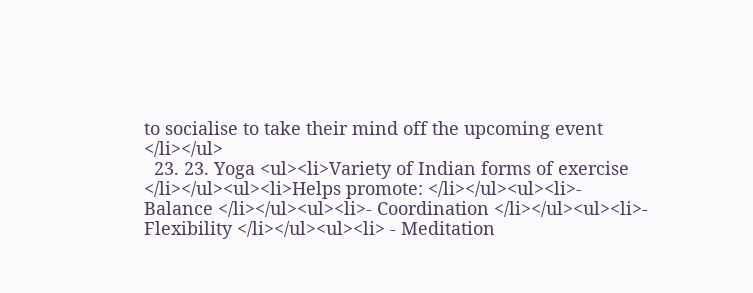to socialise to take their mind off the upcoming event </li></ul>
  23. 23. Yoga <ul><li>Variety of Indian forms of exercise </li></ul><ul><li>Helps promote: </li></ul><ul><li>- Balance </li></ul><ul><li>- Coordination </li></ul><ul><li>- Flexibility </li></ul><ul><li> - Meditation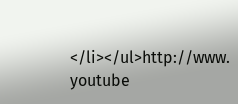</li></ul>http://www. youtube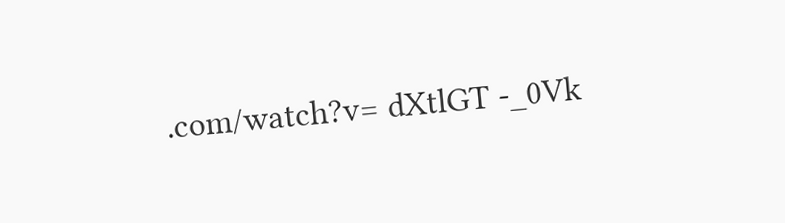.com/watch?v= dXtlGT -_0Vk